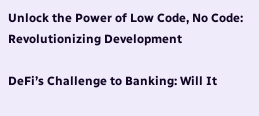Unlock the Power of Low Code, No Code: Revolutionizing Development

DeFi’s Challenge to Banking: Will It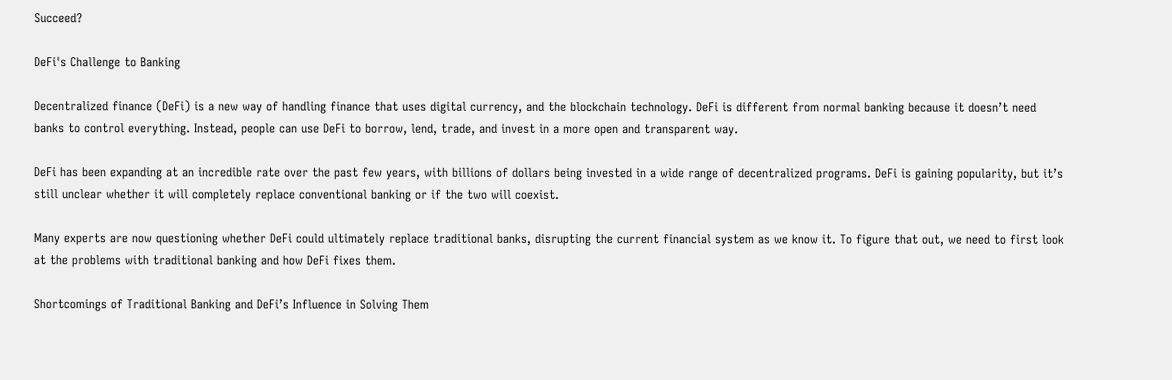Succeed?

DeFi's Challenge to Banking

Decentralized finance (DeFi) is a new way of handling finance that uses digital currency, and the blockchain technology. DeFi is different from normal banking because it doesn’t need banks to control everything. Instead, people can use DeFi to borrow, lend, trade, and invest in a more open and transparent way.

DeFi has been expanding at an incredible rate over the past few years, with billions of dollars being invested in a wide range of decentralized programs. DeFi is gaining popularity, but it’s still unclear whether it will completely replace conventional banking or if the two will coexist.

Many experts are now questioning whether DeFi could ultimately replace traditional banks, disrupting the current financial system as we know it. To figure that out, we need to first look at the problems with traditional banking and how DeFi fixes them.

Shortcomings of Traditional Banking and DeFi’s Influence in Solving Them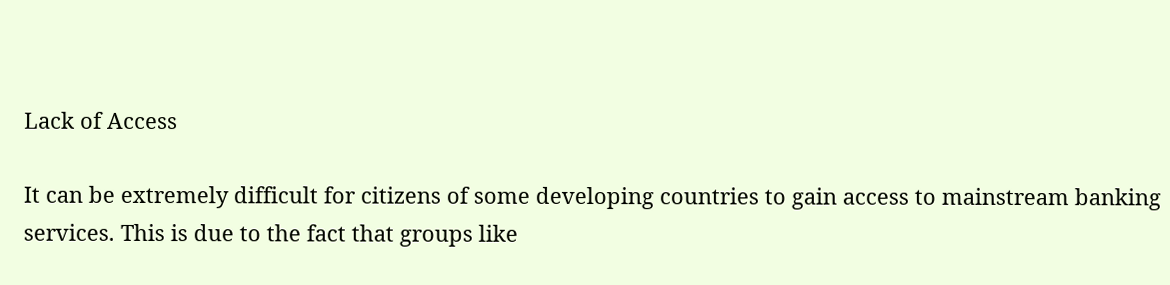Lack of Access

It can be extremely difficult for citizens of some developing countries to gain access to mainstream banking services. This is due to the fact that groups like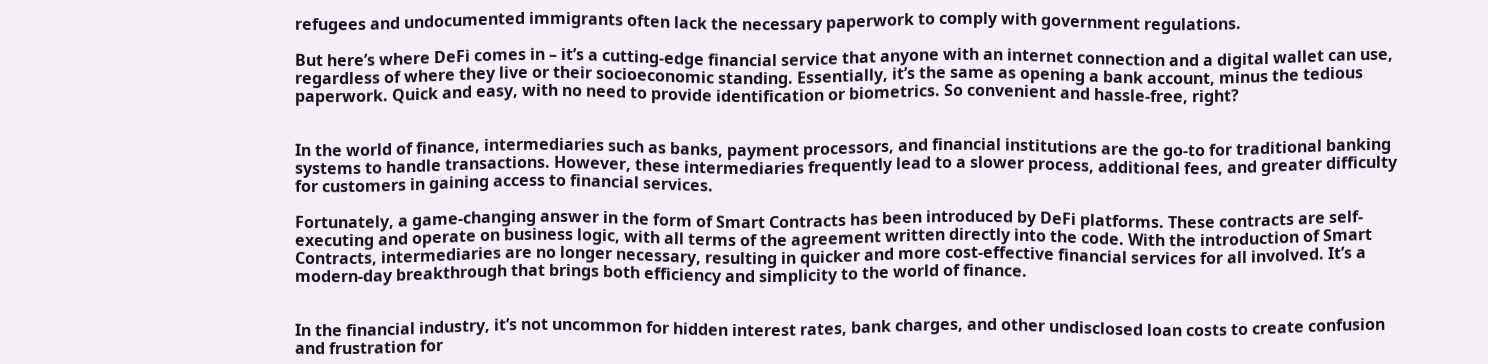refugees and undocumented immigrants often lack the necessary paperwork to comply with government regulations.

But here’s where DeFi comes in – it’s a cutting-edge financial service that anyone with an internet connection and a digital wallet can use, regardless of where they live or their socioeconomic standing. Essentially, it’s the same as opening a bank account, minus the tedious paperwork. Quick and easy, with no need to provide identification or biometrics. So convenient and hassle-free, right?


In the world of finance, intermediaries such as banks, payment processors, and financial institutions are the go-to for traditional banking systems to handle transactions. However, these intermediaries frequently lead to a slower process, additional fees, and greater difficulty for customers in gaining access to financial services.

Fortunately, a game-changing answer in the form of Smart Contracts has been introduced by DeFi platforms. These contracts are self-executing and operate on business logic, with all terms of the agreement written directly into the code. With the introduction of Smart Contracts, intermediaries are no longer necessary, resulting in quicker and more cost-effective financial services for all involved. It’s a modern-day breakthrough that brings both efficiency and simplicity to the world of finance.


In the financial industry, it’s not uncommon for hidden interest rates, bank charges, and other undisclosed loan costs to create confusion and frustration for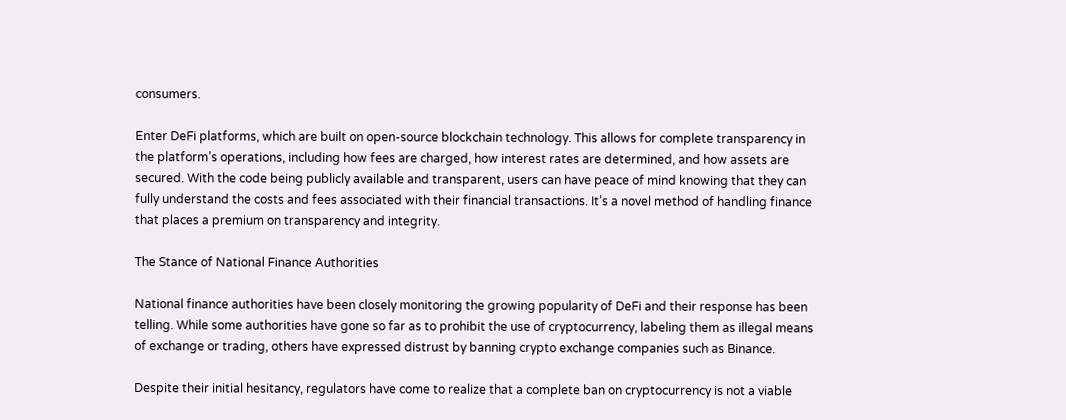consumers.

Enter DeFi platforms, which are built on open-source blockchain technology. This allows for complete transparency in the platform’s operations, including how fees are charged, how interest rates are determined, and how assets are secured. With the code being publicly available and transparent, users can have peace of mind knowing that they can fully understand the costs and fees associated with their financial transactions. It’s a novel method of handling finance that places a premium on transparency and integrity.

The Stance of National Finance Authorities

National finance authorities have been closely monitoring the growing popularity of DeFi and their response has been telling. While some authorities have gone so far as to prohibit the use of cryptocurrency, labeling them as illegal means of exchange or trading, others have expressed distrust by banning crypto exchange companies such as Binance.

Despite their initial hesitancy, regulators have come to realize that a complete ban on cryptocurrency is not a viable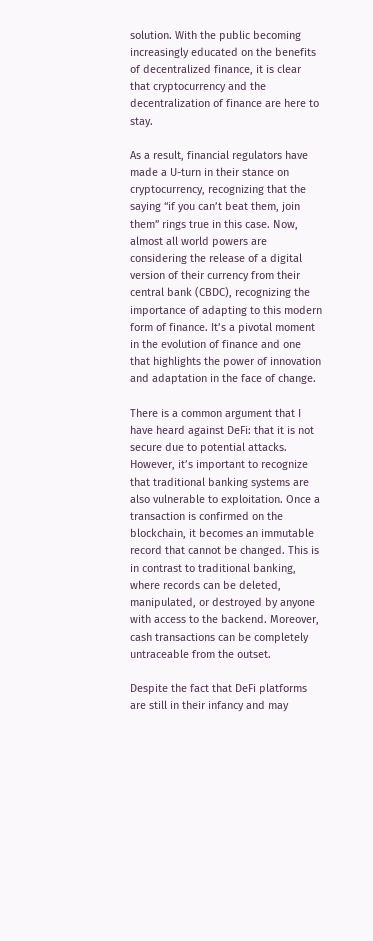solution. With the public becoming increasingly educated on the benefits of decentralized finance, it is clear that cryptocurrency and the decentralization of finance are here to stay.

As a result, financial regulators have made a U-turn in their stance on cryptocurrency, recognizing that the saying “if you can’t beat them, join them” rings true in this case. Now, almost all world powers are considering the release of a digital version of their currency from their central bank (CBDC), recognizing the importance of adapting to this modern form of finance. It’s a pivotal moment in the evolution of finance and one that highlights the power of innovation and adaptation in the face of change.

There is a common argument that I have heard against DeFi: that it is not secure due to potential attacks. However, it’s important to recognize that traditional banking systems are also vulnerable to exploitation. Once a transaction is confirmed on the blockchain, it becomes an immutable record that cannot be changed. This is in contrast to traditional banking, where records can be deleted, manipulated, or destroyed by anyone with access to the backend. Moreover, cash transactions can be completely untraceable from the outset.

Despite the fact that DeFi platforms are still in their infancy and may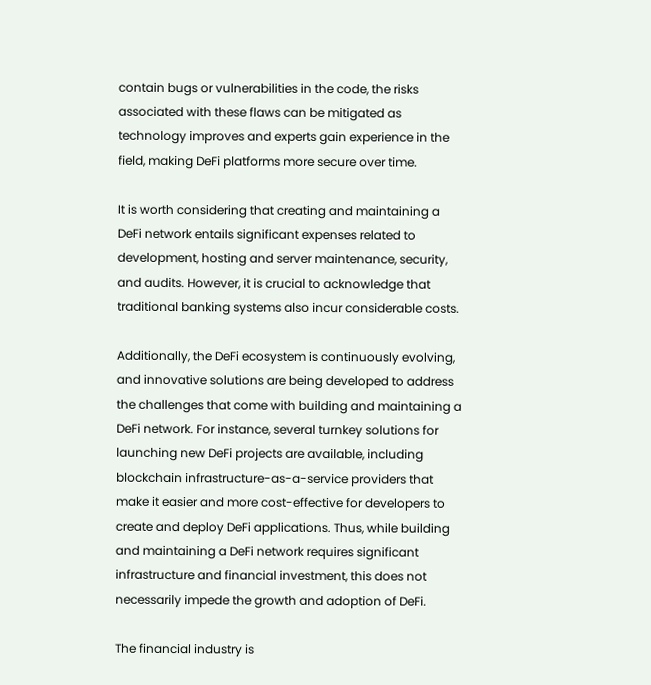contain bugs or vulnerabilities in the code, the risks associated with these flaws can be mitigated as technology improves and experts gain experience in the field, making DeFi platforms more secure over time.

It is worth considering that creating and maintaining a DeFi network entails significant expenses related to development, hosting and server maintenance, security, and audits. However, it is crucial to acknowledge that traditional banking systems also incur considerable costs.

Additionally, the DeFi ecosystem is continuously evolving, and innovative solutions are being developed to address the challenges that come with building and maintaining a DeFi network. For instance, several turnkey solutions for launching new DeFi projects are available, including blockchain infrastructure-as-a-service providers that make it easier and more cost-effective for developers to create and deploy DeFi applications. Thus, while building and maintaining a DeFi network requires significant infrastructure and financial investment, this does not necessarily impede the growth and adoption of DeFi.

The financial industry is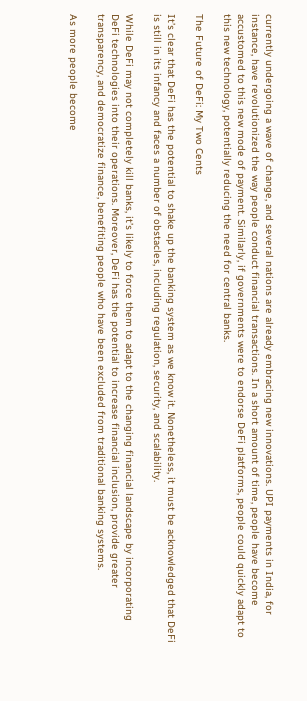currently undergoing a wave of change, and several nations are already embracing new innovations. UPI payments in India, for instance, have revolutionized the way people conduct financial transactions. In a short amount of time, people have become accustomed to this new mode of payment. Similarly, if governments were to endorse DeFi platforms, people could quickly adapt to this new technology, potentially reducing the need for central banks.

The Future of DeFi: My Two Cents

It’s clear that DeFi has the potential to shake up the banking system as we know it. Nonetheless, it must be acknowledged that DeFi is still in its infancy and faces a number of obstacles, including regulation, security, and scalability.

While DeFi may not completely kill banks, it’s likely to force them to adapt to the changing financial landscape by incorporating DeFi technologies into their operations. Moreover, DeFi has the potential to increase financial inclusion, provide greater transparency, and democratize finance, benefiting people who have been excluded from traditional banking systems.

As more people become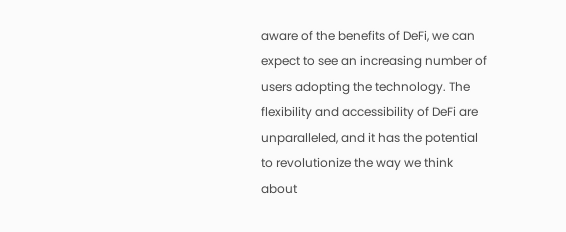aware of the benefits of DeFi, we can expect to see an increasing number of users adopting the technology. The flexibility and accessibility of DeFi are unparalleled, and it has the potential to revolutionize the way we think about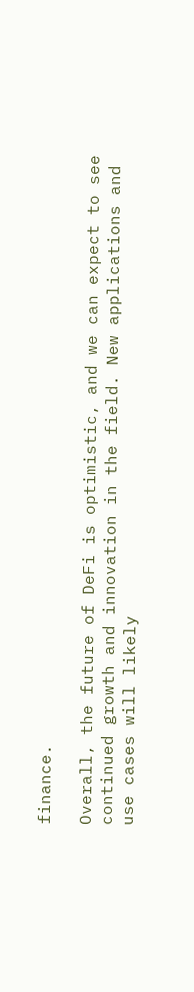finance.

Overall, the future of DeFi is optimistic, and we can expect to see continued growth and innovation in the field. New applications and use cases will likely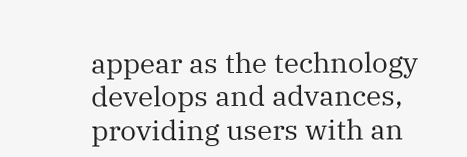appear as the technology develops and advances, providing users with an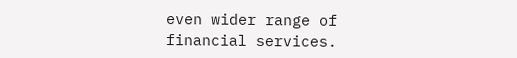even wider range of financial services.